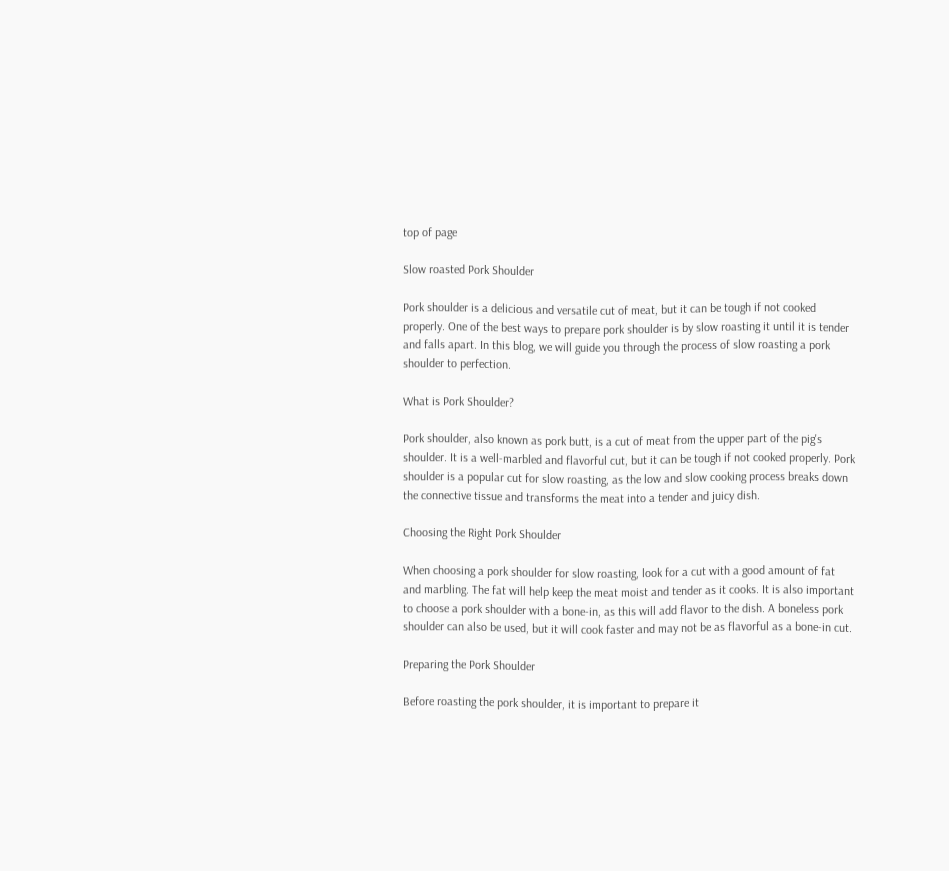top of page

Slow roasted Pork Shoulder

Pork shoulder is a delicious and versatile cut of meat, but it can be tough if not cooked properly. One of the best ways to prepare pork shoulder is by slow roasting it until it is tender and falls apart. In this blog, we will guide you through the process of slow roasting a pork shoulder to perfection.

What is Pork Shoulder?

Pork shoulder, also known as pork butt, is a cut of meat from the upper part of the pig's shoulder. It is a well-marbled and flavorful cut, but it can be tough if not cooked properly. Pork shoulder is a popular cut for slow roasting, as the low and slow cooking process breaks down the connective tissue and transforms the meat into a tender and juicy dish.

Choosing the Right Pork Shoulder

When choosing a pork shoulder for slow roasting, look for a cut with a good amount of fat and marbling. The fat will help keep the meat moist and tender as it cooks. It is also important to choose a pork shoulder with a bone-in, as this will add flavor to the dish. A boneless pork shoulder can also be used, but it will cook faster and may not be as flavorful as a bone-in cut.

Preparing the Pork Shoulder

Before roasting the pork shoulder, it is important to prepare it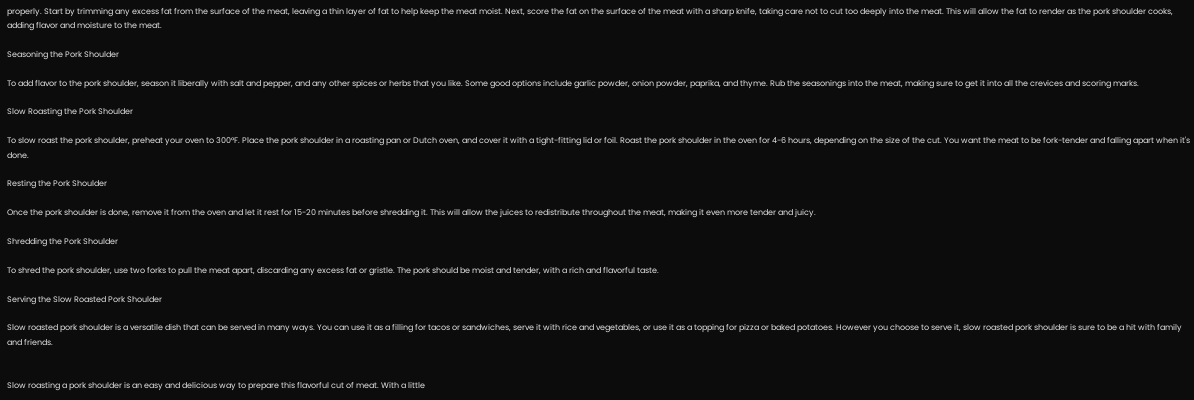properly. Start by trimming any excess fat from the surface of the meat, leaving a thin layer of fat to help keep the meat moist. Next, score the fat on the surface of the meat with a sharp knife, taking care not to cut too deeply into the meat. This will allow the fat to render as the pork shoulder cooks, adding flavor and moisture to the meat.

Seasoning the Pork Shoulder

To add flavor to the pork shoulder, season it liberally with salt and pepper, and any other spices or herbs that you like. Some good options include garlic powder, onion powder, paprika, and thyme. Rub the seasonings into the meat, making sure to get it into all the crevices and scoring marks.

Slow Roasting the Pork Shoulder

To slow roast the pork shoulder, preheat your oven to 300°F. Place the pork shoulder in a roasting pan or Dutch oven, and cover it with a tight-fitting lid or foil. Roast the pork shoulder in the oven for 4-6 hours, depending on the size of the cut. You want the meat to be fork-tender and falling apart when it's done.

Resting the Pork Shoulder

Once the pork shoulder is done, remove it from the oven and let it rest for 15-20 minutes before shredding it. This will allow the juices to redistribute throughout the meat, making it even more tender and juicy.

Shredding the Pork Shoulder

To shred the pork shoulder, use two forks to pull the meat apart, discarding any excess fat or gristle. The pork should be moist and tender, with a rich and flavorful taste.

Serving the Slow Roasted Pork Shoulder

Slow roasted pork shoulder is a versatile dish that can be served in many ways. You can use it as a filling for tacos or sandwiches, serve it with rice and vegetables, or use it as a topping for pizza or baked potatoes. However you choose to serve it, slow roasted pork shoulder is sure to be a hit with family and friends.


Slow roasting a pork shoulder is an easy and delicious way to prepare this flavorful cut of meat. With a little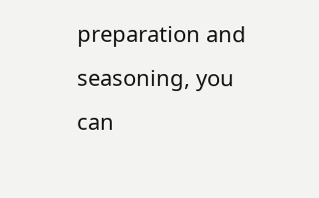preparation and seasoning, you can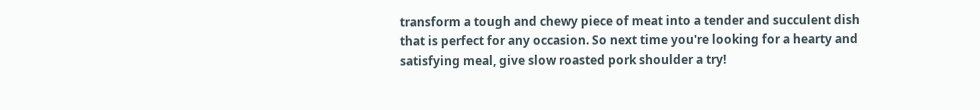transform a tough and chewy piece of meat into a tender and succulent dish that is perfect for any occasion. So next time you're looking for a hearty and satisfying meal, give slow roasted pork shoulder a try!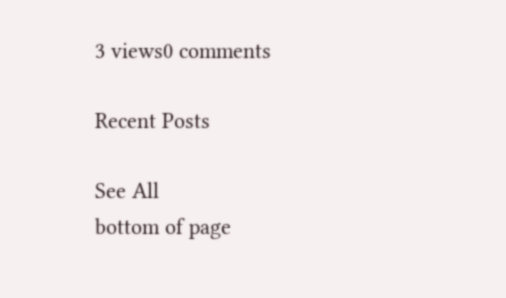3 views0 comments

Recent Posts

See All
bottom of page